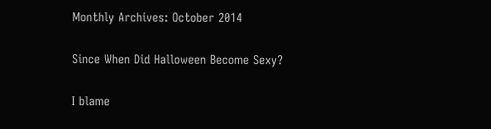Monthly Archives: October 2014

Since When Did Halloween Become Sexy?

I blame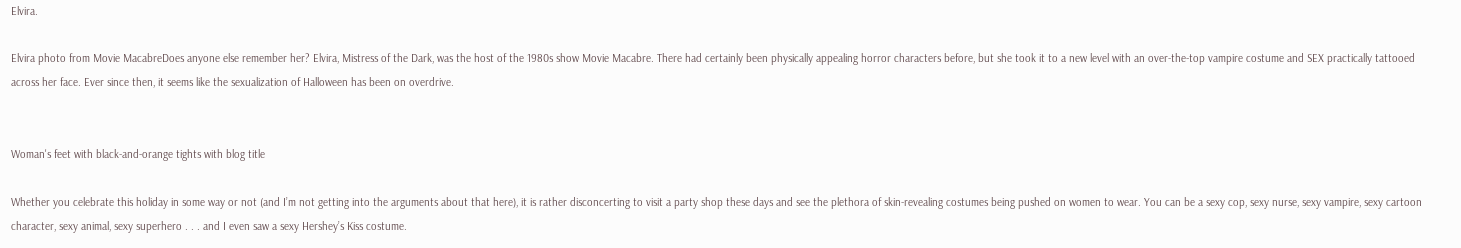Elvira.

Elvira photo from Movie MacabreDoes anyone else remember her? Elvira, Mistress of the Dark, was the host of the 1980s show Movie Macabre. There had certainly been physically appealing horror characters before, but she took it to a new level with an over-the-top vampire costume and SEX practically tattooed across her face. Ever since then, it seems like the sexualization of Halloween has been on overdrive.


Woman's feet with black-and-orange tights with blog title

Whether you celebrate this holiday in some way or not (and I’m not getting into the arguments about that here), it is rather disconcerting to visit a party shop these days and see the plethora of skin-revealing costumes being pushed on women to wear. You can be a sexy cop, sexy nurse, sexy vampire, sexy cartoon character, sexy animal, sexy superhero . . . and I even saw a sexy Hershey’s Kiss costume.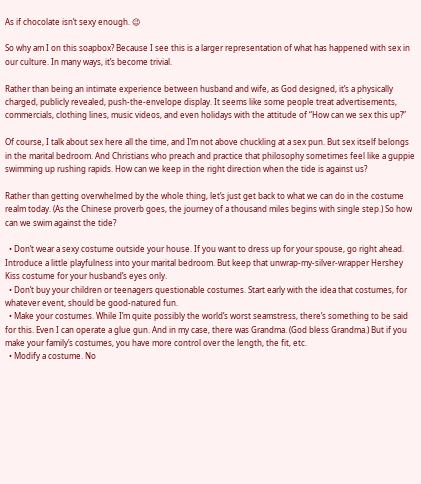As if chocolate isn’t sexy enough. 😉

So why am I on this soapbox? Because I see this is a larger representation of what has happened with sex in our culture. In many ways, it’s become trivial.

Rather than being an intimate experience between husband and wife, as God designed, it’s a physically charged, publicly revealed, push-the-envelope display. It seems like some people treat advertisements, commercials, clothing lines, music videos, and even holidays with the attitude of “How can we sex this up?”

Of course, I talk about sex here all the time, and I’m not above chuckling at a sex pun. But sex itself belongs in the marital bedroom. And Christians who preach and practice that philosophy sometimes feel like a guppie swimming up rushing rapids. How can we keep in the right direction when the tide is against us?

Rather than getting overwhelmed by the whole thing, let’s just get back to what we can do in the costume realm today. (As the Chinese proverb goes, the journey of a thousand miles begins with single step.) So how can we swim against the tide?

  • Don’t wear a sexy costume outside your house. If you want to dress up for your spouse, go right ahead. Introduce a little playfulness into your marital bedroom. But keep that unwrap-my-silver-wrapper Hershey Kiss costume for your husband’s eyes only.
  • Don’t buy your children or teenagers questionable costumes. Start early with the idea that costumes, for whatever event, should be good-natured fun.
  • Make your costumes. While I’m quite possibly the world’s worst seamstress, there’s something to be said for this. Even I can operate a glue gun. And in my case, there was Grandma. (God bless Grandma.) But if you make your family’s costumes, you have more control over the length, the fit, etc.
  • Modify a costume. No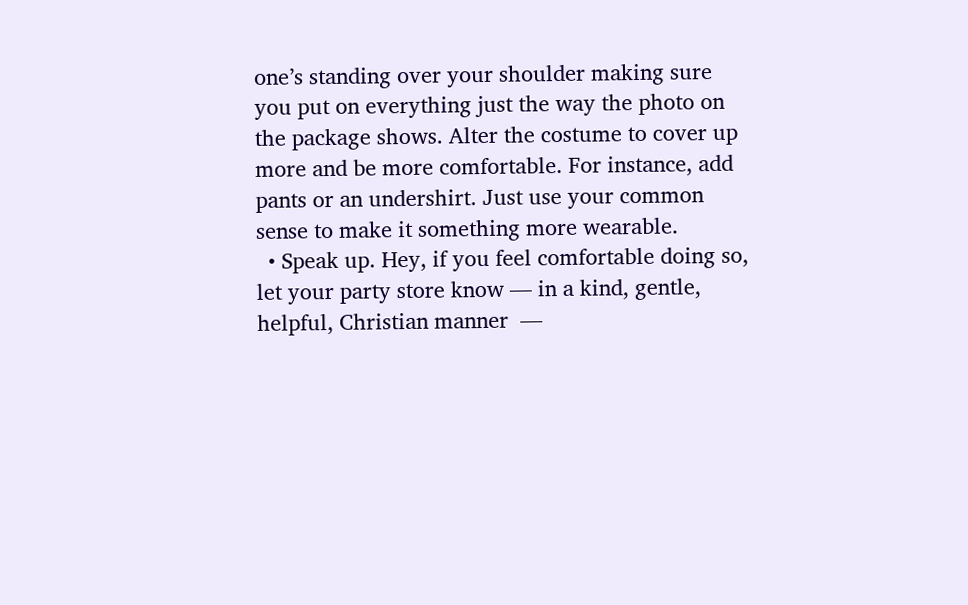one’s standing over your shoulder making sure you put on everything just the way the photo on the package shows. Alter the costume to cover up more and be more comfortable. For instance, add pants or an undershirt. Just use your common sense to make it something more wearable.
  • Speak up. Hey, if you feel comfortable doing so, let your party store know — in a kind, gentle, helpful, Christian manner  —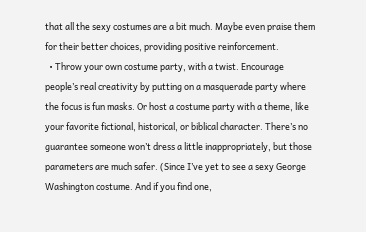that all the sexy costumes are a bit much. Maybe even praise them for their better choices, providing positive reinforcement.
  • Throw your own costume party, with a twist. Encourage people’s real creativity by putting on a masquerade party where the focus is fun masks. Or host a costume party with a theme, like your favorite fictional, historical, or biblical character. There’s no guarantee someone won’t dress a little inappropriately, but those parameters are much safer. (Since I’ve yet to see a sexy George Washington costume. And if you find one,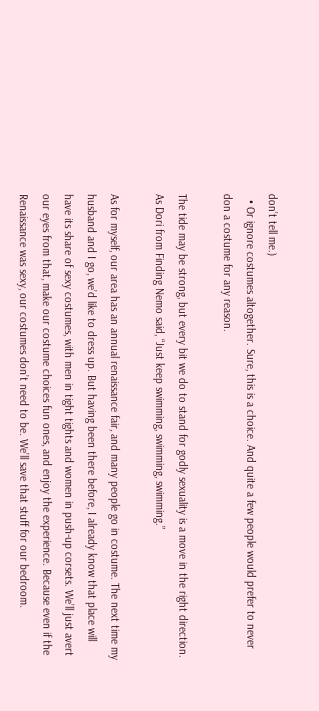don’t tell me.)
  • Or ignore costumes altogether. Sure, this is a choice. And quite a few people would prefer to never don a costume for any reason.

The tide may be strong, but every bit we do to stand for godly sexuality is a move in the right direction. As Dori from Finding Nemo said, “Just keep swimming, swimming, swimming.”

As for myself, our area has an annual renaissance fair, and many people go in costume. The next time my husband and I go, we’d like to dress up. But having been there before, I already know that place will have its share of sexy costumes, with men in tight tights and women in push-up corsets. We’ll just avert our eyes from that, make our costume choices fun ones, and enjoy the experience. Because even if the Renaissance was sexy, our costumes don’t need to be. We’ll save that stuff for our bedroom.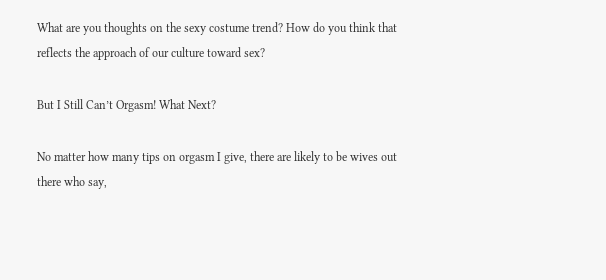What are you thoughts on the sexy costume trend? How do you think that reflects the approach of our culture toward sex?

But I Still Can’t Orgasm! What Next?

No matter how many tips on orgasm I give, there are likely to be wives out there who say,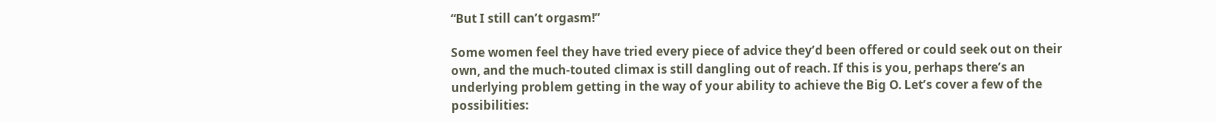“But I still can’t orgasm!”

Some women feel they have tried every piece of advice they’d been offered or could seek out on their own, and the much-touted climax is still dangling out of reach. If this is you, perhaps there’s an underlying problem getting in the way of your ability to achieve the Big O. Let’s cover a few of the possibilities: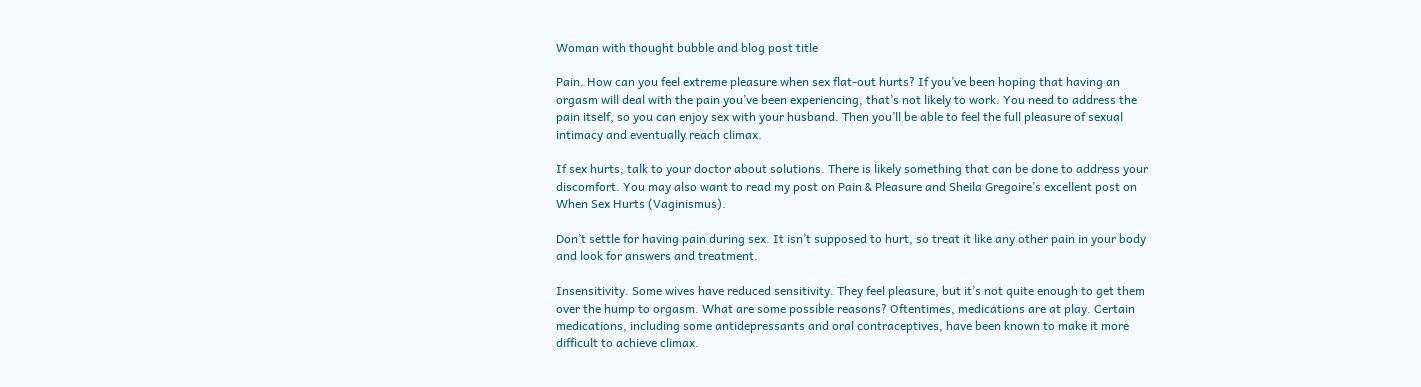Woman with thought bubble and blog post title

Pain. How can you feel extreme pleasure when sex flat-out hurts? If you’ve been hoping that having an orgasm will deal with the pain you’ve been experiencing, that’s not likely to work. You need to address the pain itself, so you can enjoy sex with your husband. Then you’ll be able to feel the full pleasure of sexual intimacy and eventually reach climax.

If sex hurts, talk to your doctor about solutions. There is likely something that can be done to address your discomfort. You may also want to read my post on Pain & Pleasure and Sheila Gregoire’s excellent post on When Sex Hurts (Vaginismus).

Don’t settle for having pain during sex. It isn’t supposed to hurt, so treat it like any other pain in your body and look for answers and treatment.

Insensitivity. Some wives have reduced sensitivity. They feel pleasure, but it’s not quite enough to get them over the hump to orgasm. What are some possible reasons? Oftentimes, medications are at play. Certain medications, including some antidepressants and oral contraceptives, have been known to make it more difficult to achieve climax.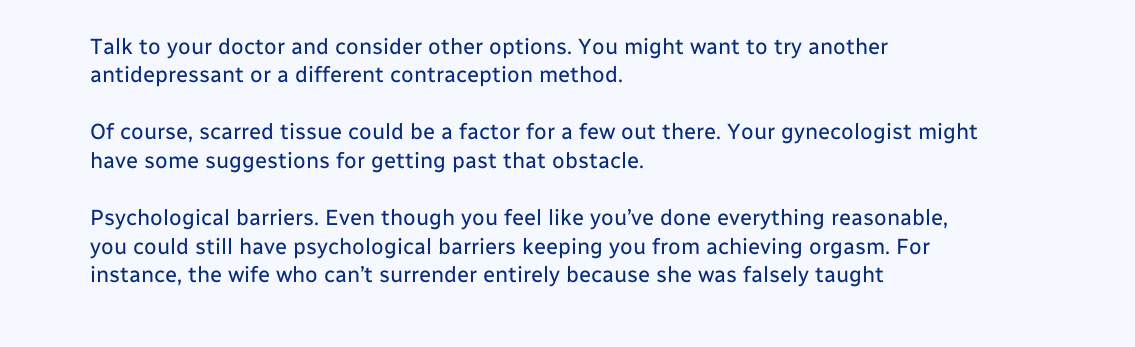Talk to your doctor and consider other options. You might want to try another antidepressant or a different contraception method.

Of course, scarred tissue could be a factor for a few out there. Your gynecologist might have some suggestions for getting past that obstacle.

Psychological barriers. Even though you feel like you’ve done everything reasonable, you could still have psychological barriers keeping you from achieving orgasm. For instance, the wife who can’t surrender entirely because she was falsely taught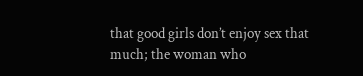that good girls don’t enjoy sex that much; the woman who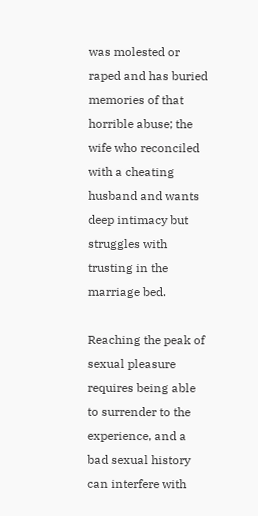was molested or raped and has buried memories of that horrible abuse; the wife who reconciled with a cheating husband and wants deep intimacy but struggles with trusting in the marriage bed.

Reaching the peak of sexual pleasure requires being able to surrender to the experience, and a bad sexual history can interfere with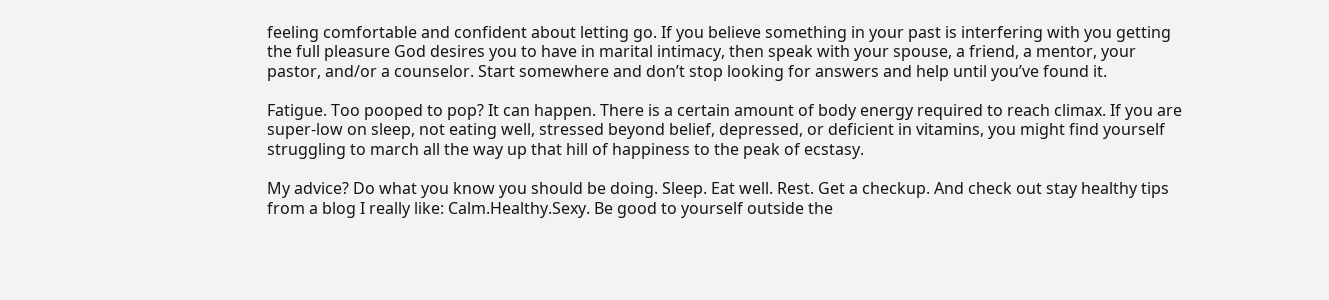feeling comfortable and confident about letting go. If you believe something in your past is interfering with you getting the full pleasure God desires you to have in marital intimacy, then speak with your spouse, a friend, a mentor, your pastor, and/or a counselor. Start somewhere and don’t stop looking for answers and help until you’ve found it.

Fatigue. Too pooped to pop? It can happen. There is a certain amount of body energy required to reach climax. If you are super-low on sleep, not eating well, stressed beyond belief, depressed, or deficient in vitamins, you might find yourself struggling to march all the way up that hill of happiness to the peak of ecstasy.

My advice? Do what you know you should be doing. Sleep. Eat well. Rest. Get a checkup. And check out stay healthy tips from a blog I really like: Calm.Healthy.Sexy. Be good to yourself outside the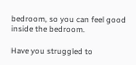bedroom, so you can feel good inside the bedroom.

Have you struggled to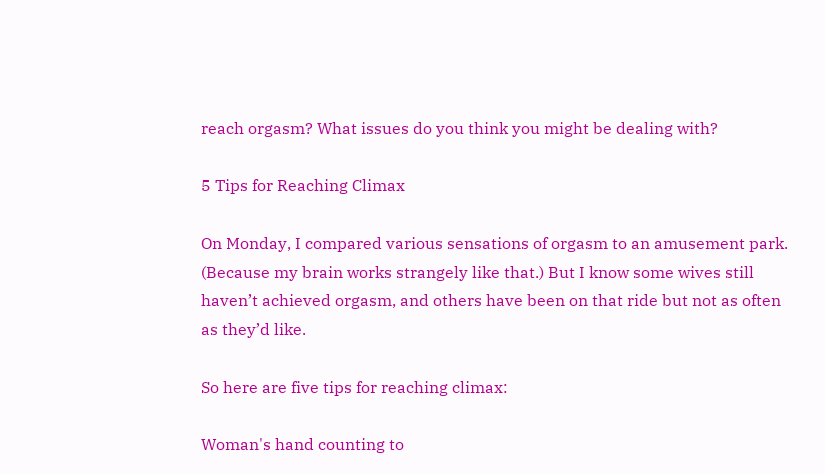reach orgasm? What issues do you think you might be dealing with?

5 Tips for Reaching Climax

On Monday, I compared various sensations of orgasm to an amusement park. (Because my brain works strangely like that.) But I know some wives still haven’t achieved orgasm, and others have been on that ride but not as often as they’d like.

So here are five tips for reaching climax:

Woman's hand counting to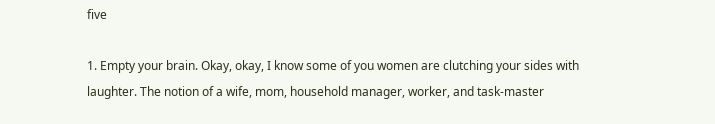five

1. Empty your brain. Okay, okay, I know some of you women are clutching your sides with laughter. The notion of a wife, mom, household manager, worker, and task-master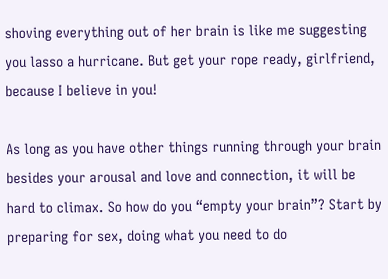shoving everything out of her brain is like me suggesting you lasso a hurricane. But get your rope ready, girlfriend, because I believe in you!

As long as you have other things running through your brain besides your arousal and love and connection, it will be hard to climax. So how do you “empty your brain”? Start by preparing for sex, doing what you need to do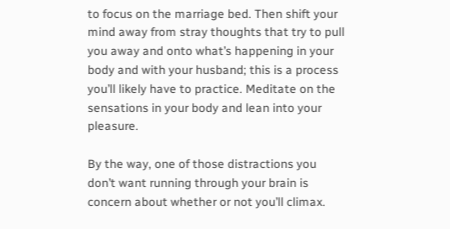to focus on the marriage bed. Then shift your mind away from stray thoughts that try to pull you away and onto what’s happening in your body and with your husband; this is a process you’ll likely have to practice. Meditate on the sensations in your body and lean into your pleasure.

By the way, one of those distractions you don’t want running through your brain is concern about whether or not you’ll climax.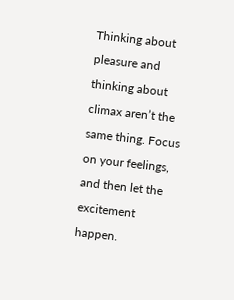Thinking about pleasure and thinking about climax aren’t the same thing. Focus on your feelings, and then let the excitement happen.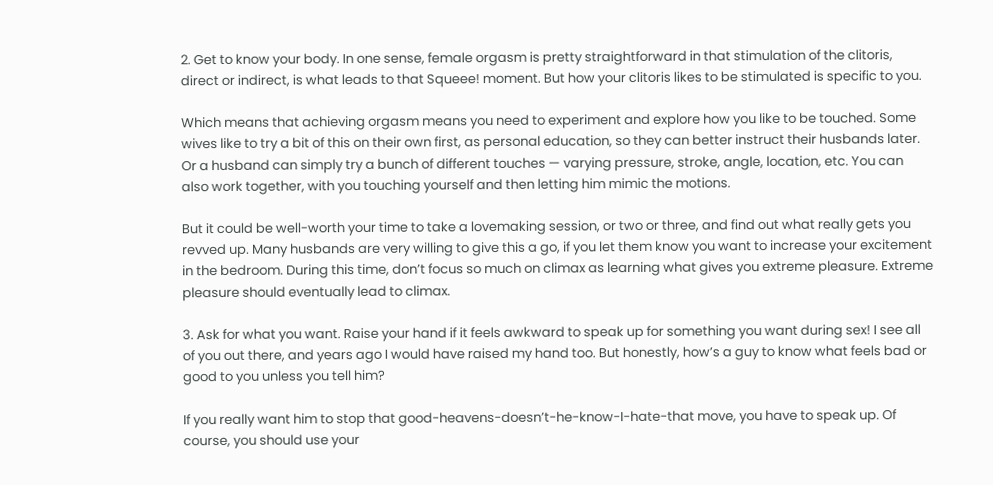2. Get to know your body. In one sense, female orgasm is pretty straightforward in that stimulation of the clitoris, direct or indirect, is what leads to that Squeee! moment. But how your clitoris likes to be stimulated is specific to you.

Which means that achieving orgasm means you need to experiment and explore how you like to be touched. Some wives like to try a bit of this on their own first, as personal education, so they can better instruct their husbands later. Or a husband can simply try a bunch of different touches — varying pressure, stroke, angle, location, etc. You can also work together, with you touching yourself and then letting him mimic the motions.

But it could be well-worth your time to take a lovemaking session, or two or three, and find out what really gets you revved up. Many husbands are very willing to give this a go, if you let them know you want to increase your excitement in the bedroom. During this time, don’t focus so much on climax as learning what gives you extreme pleasure. Extreme pleasure should eventually lead to climax.

3. Ask for what you want. Raise your hand if it feels awkward to speak up for something you want during sex! I see all of you out there, and years ago I would have raised my hand too. But honestly, how’s a guy to know what feels bad or good to you unless you tell him?

If you really want him to stop that good-heavens-doesn’t-he-know-I-hate-that move, you have to speak up. Of course, you should use your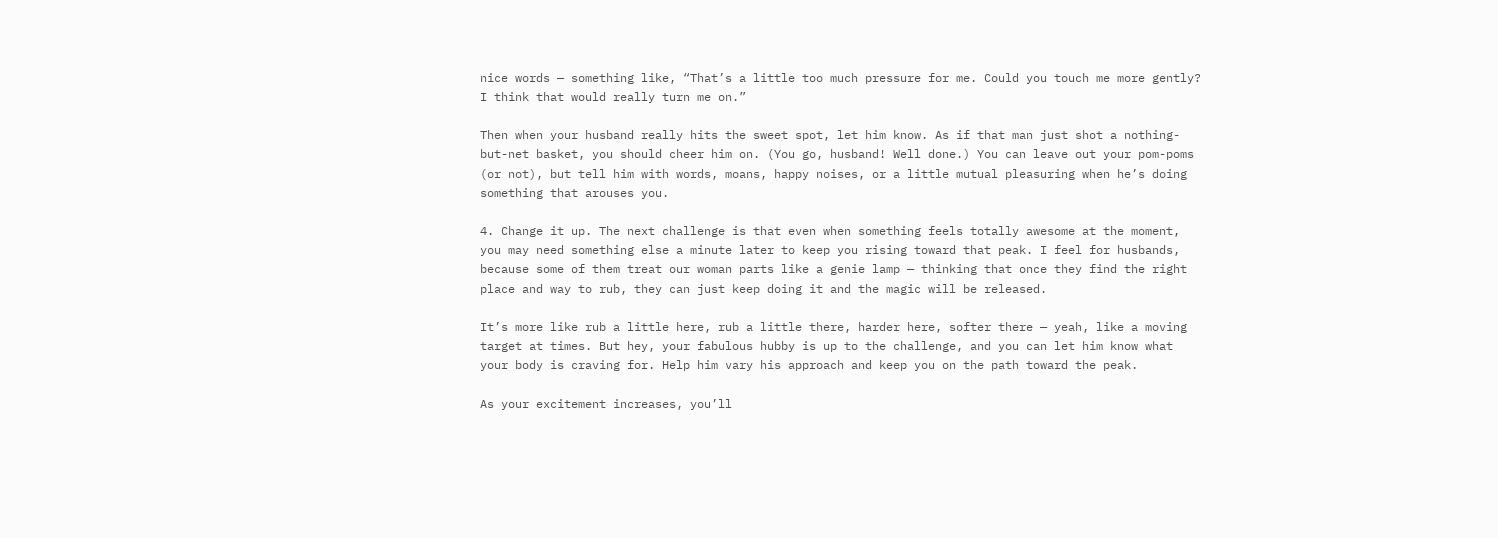nice words — something like, “That’s a little too much pressure for me. Could you touch me more gently? I think that would really turn me on.”

Then when your husband really hits the sweet spot, let him know. As if that man just shot a nothing-but-net basket, you should cheer him on. (You go, husband! Well done.) You can leave out your pom-poms (or not), but tell him with words, moans, happy noises, or a little mutual pleasuring when he’s doing something that arouses you.

4. Change it up. The next challenge is that even when something feels totally awesome at the moment, you may need something else a minute later to keep you rising toward that peak. I feel for husbands, because some of them treat our woman parts like a genie lamp — thinking that once they find the right place and way to rub, they can just keep doing it and the magic will be released.

It’s more like rub a little here, rub a little there, harder here, softer there — yeah, like a moving target at times. But hey, your fabulous hubby is up to the challenge, and you can let him know what your body is craving for. Help him vary his approach and keep you on the path toward the peak.

As your excitement increases, you’ll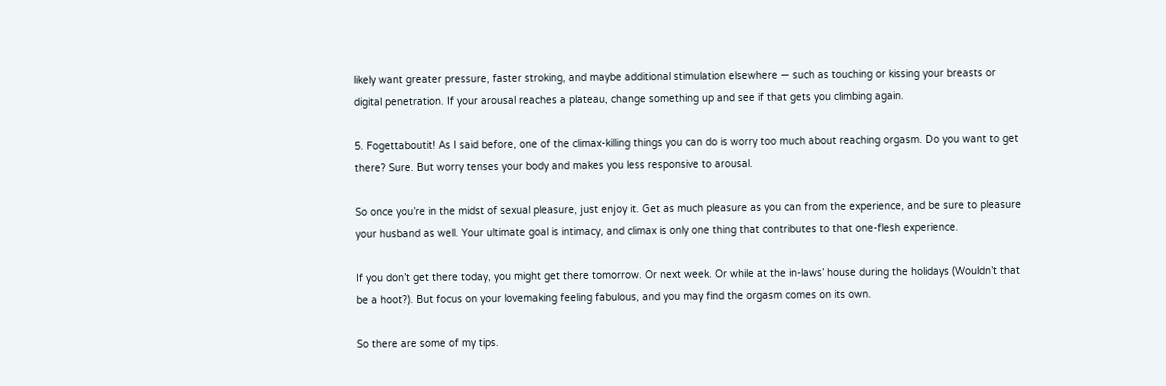likely want greater pressure, faster stroking, and maybe additional stimulation elsewhere — such as touching or kissing your breasts or digital penetration. If your arousal reaches a plateau, change something up and see if that gets you climbing again.

5. Fogettaboutit! As I said before, one of the climax-killing things you can do is worry too much about reaching orgasm. Do you want to get there? Sure. But worry tenses your body and makes you less responsive to arousal.

So once you’re in the midst of sexual pleasure, just enjoy it. Get as much pleasure as you can from the experience, and be sure to pleasure your husband as well. Your ultimate goal is intimacy, and climax is only one thing that contributes to that one-flesh experience.

If you don’t get there today, you might get there tomorrow. Or next week. Or while at the in-laws’ house during the holidays (Wouldn’t that be a hoot?). But focus on your lovemaking feeling fabulous, and you may find the orgasm comes on its own.

So there are some of my tips.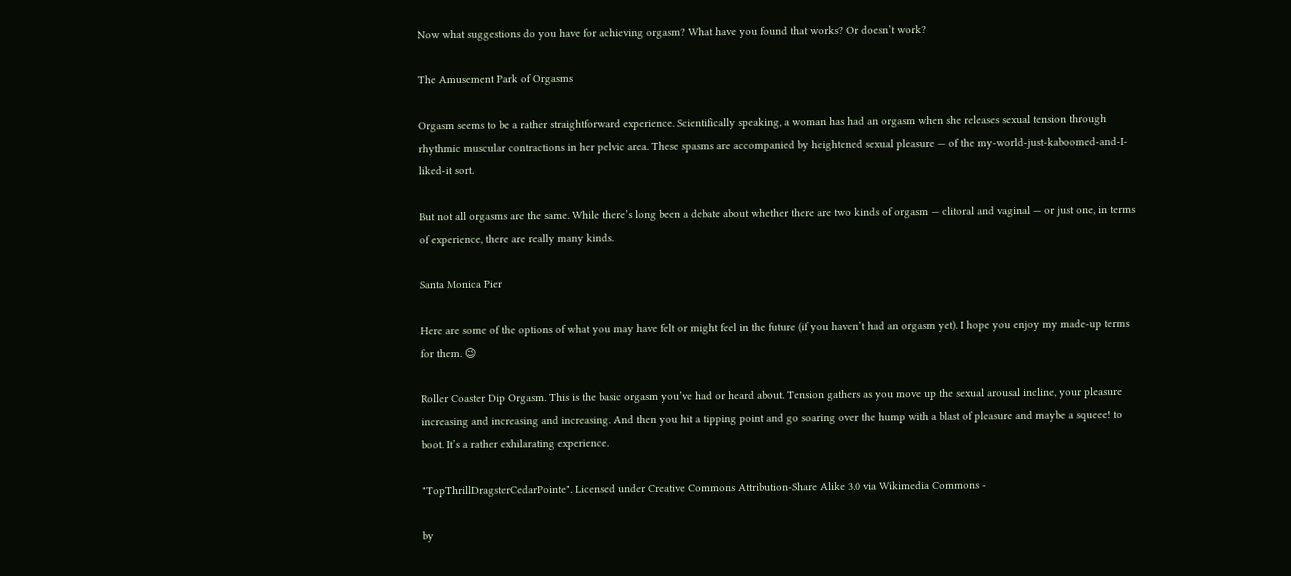Now what suggestions do you have for achieving orgasm? What have you found that works? Or doesn’t work?

The Amusement Park of Orgasms

Orgasm seems to be a rather straightforward experience. Scientifically speaking, a woman has had an orgasm when she releases sexual tension through rhythmic muscular contractions in her pelvic area. These spasms are accompanied by heightened sexual pleasure — of the my-world-just-kaboomed-and-I-liked-it sort.

But not all orgasms are the same. While there’s long been a debate about whether there are two kinds of orgasm — clitoral and vaginal — or just one, in terms of experience, there are really many kinds.

Santa Monica Pier

Here are some of the options of what you may have felt or might feel in the future (if you haven’t had an orgasm yet). I hope you enjoy my made-up terms for them. 😉

Roller Coaster Dip Orgasm. This is the basic orgasm you’ve had or heard about. Tension gathers as you move up the sexual arousal incline, your pleasure increasing and increasing and increasing. And then you hit a tipping point and go soaring over the hump with a blast of pleasure and maybe a squeee! to boot. It’s a rather exhilarating experience.

"TopThrillDragsterCedarPointe". Licensed under Creative Commons Attribution-Share Alike 3.0 via Wikimedia Commons -

by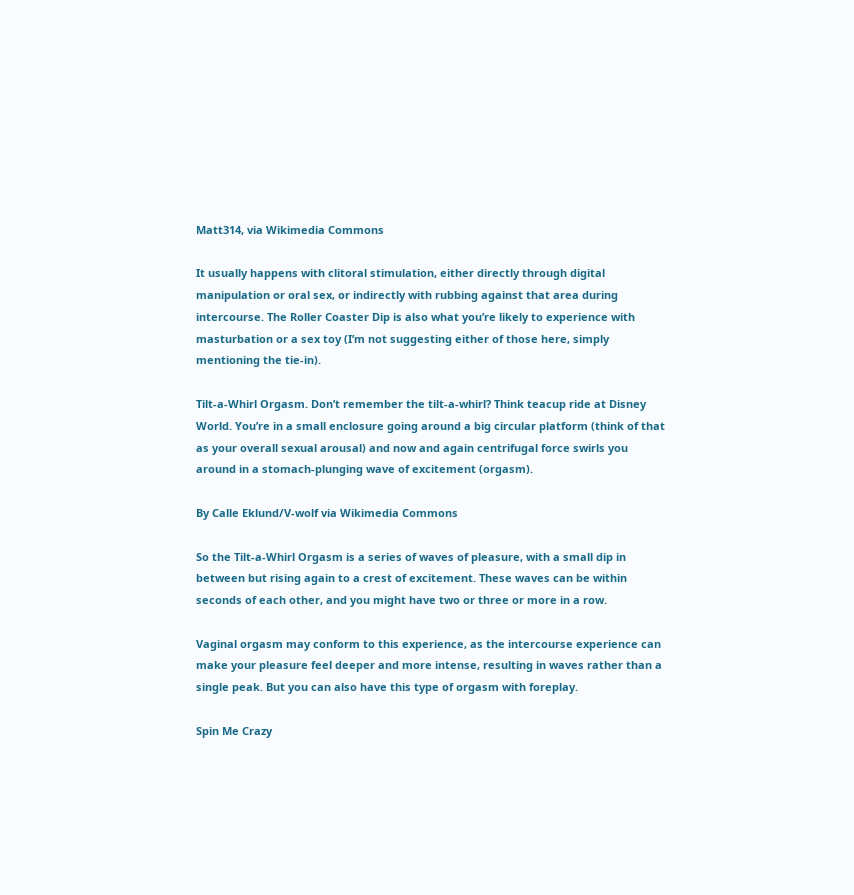Matt314, via Wikimedia Commons

It usually happens with clitoral stimulation, either directly through digital manipulation or oral sex, or indirectly with rubbing against that area during intercourse. The Roller Coaster Dip is also what you’re likely to experience with masturbation or a sex toy (I’m not suggesting either of those here, simply mentioning the tie-in).

Tilt-a-Whirl Orgasm. Don’t remember the tilt-a-whirl? Think teacup ride at Disney World. You’re in a small enclosure going around a big circular platform (think of that as your overall sexual arousal) and now and again centrifugal force swirls you around in a stomach-plunging wave of excitement (orgasm).

By Calle Eklund/V-wolf via Wikimedia Commons

So the Tilt-a-Whirl Orgasm is a series of waves of pleasure, with a small dip in between but rising again to a crest of excitement. These waves can be within seconds of each other, and you might have two or three or more in a row.

Vaginal orgasm may conform to this experience, as the intercourse experience can make your pleasure feel deeper and more intense, resulting in waves rather than a single peak. But you can also have this type of orgasm with foreplay.

Spin Me Crazy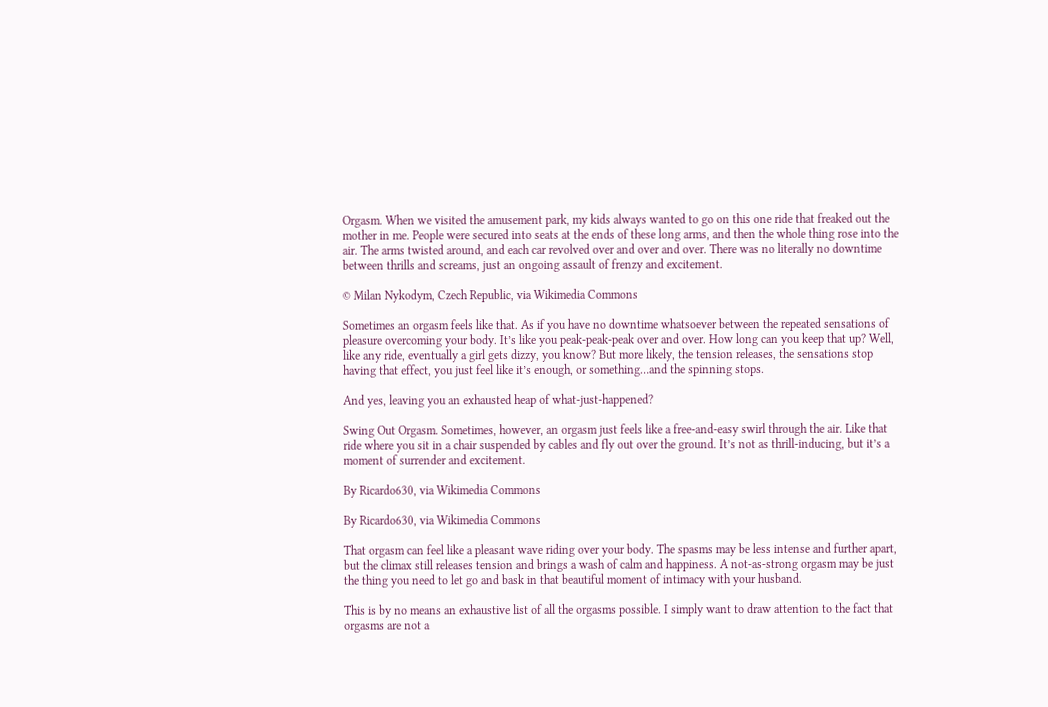Orgasm. When we visited the amusement park, my kids always wanted to go on this one ride that freaked out the mother in me. People were secured into seats at the ends of these long arms, and then the whole thing rose into the air. The arms twisted around, and each car revolved over and over and over. There was no literally no downtime between thrills and screams, just an ongoing assault of frenzy and excitement.

© Milan Nykodym, Czech Republic, via Wikimedia Commons

Sometimes an orgasm feels like that. As if you have no downtime whatsoever between the repeated sensations of pleasure overcoming your body. It’s like you peak-peak-peak over and over. How long can you keep that up? Well, like any ride, eventually a girl gets dizzy, you know? But more likely, the tension releases, the sensations stop having that effect, you just feel like it’s enough, or something…and the spinning stops.

And yes, leaving you an exhausted heap of what-just-happened?

Swing Out Orgasm. Sometimes, however, an orgasm just feels like a free-and-easy swirl through the air. Like that ride where you sit in a chair suspended by cables and fly out over the ground. It’s not as thrill-inducing, but it’s a moment of surrender and excitement.

By Ricardo630, via Wikimedia Commons

By Ricardo630, via Wikimedia Commons

That orgasm can feel like a pleasant wave riding over your body. The spasms may be less intense and further apart, but the climax still releases tension and brings a wash of calm and happiness. A not-as-strong orgasm may be just the thing you need to let go and bask in that beautiful moment of intimacy with your husband.

This is by no means an exhaustive list of all the orgasms possible. I simply want to draw attention to the fact that orgasms are not a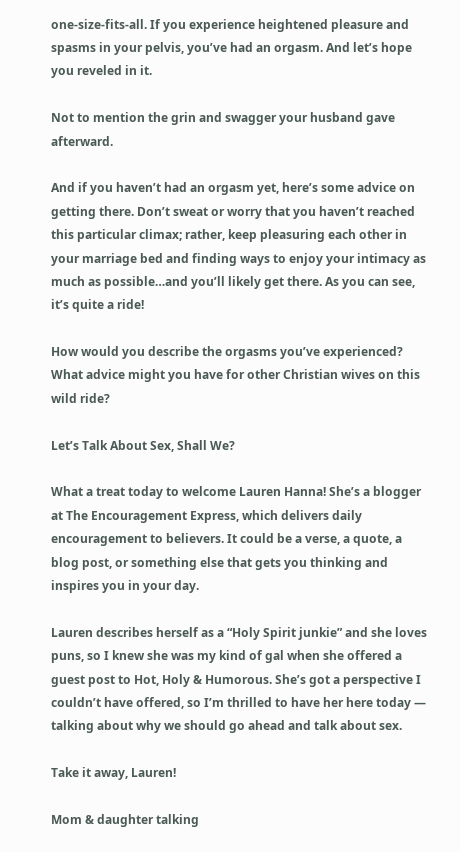one-size-fits-all. If you experience heightened pleasure and spasms in your pelvis, you’ve had an orgasm. And let’s hope you reveled in it.

Not to mention the grin and swagger your husband gave afterward.

And if you haven’t had an orgasm yet, here’s some advice on getting there. Don’t sweat or worry that you haven’t reached this particular climax; rather, keep pleasuring each other in your marriage bed and finding ways to enjoy your intimacy as much as possible…and you’ll likely get there. As you can see, it’s quite a ride!

How would you describe the orgasms you’ve experienced? What advice might you have for other Christian wives on this wild ride?

Let’s Talk About Sex, Shall We?

What a treat today to welcome Lauren Hanna! She’s a blogger at The Encouragement Express, which delivers daily encouragement to believers. It could be a verse, a quote, a blog post, or something else that gets you thinking and inspires you in your day.

Lauren describes herself as a “Holy Spirit junkie” and she loves puns, so I knew she was my kind of gal when she offered a guest post to Hot, Holy & Humorous. She’s got a perspective I couldn’t have offered, so I’m thrilled to have her here today — talking about why we should go ahead and talk about sex.

Take it away, Lauren!

Mom & daughter talking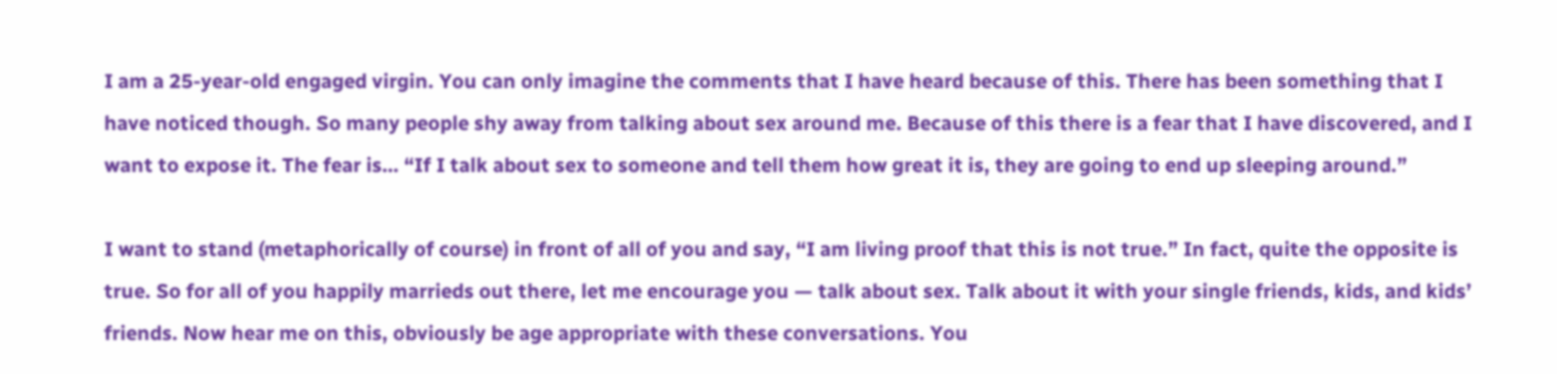I am a 25-year-old engaged virgin. You can only imagine the comments that I have heard because of this. There has been something that I have noticed though. So many people shy away from talking about sex around me. Because of this there is a fear that I have discovered, and I want to expose it. The fear is… “If I talk about sex to someone and tell them how great it is, they are going to end up sleeping around.”

I want to stand (metaphorically of course) in front of all of you and say, “I am living proof that this is not true.” In fact, quite the opposite is true. So for all of you happily marrieds out there, let me encourage you — talk about sex. Talk about it with your single friends, kids, and kids’ friends. Now hear me on this, obviously be age appropriate with these conversations. You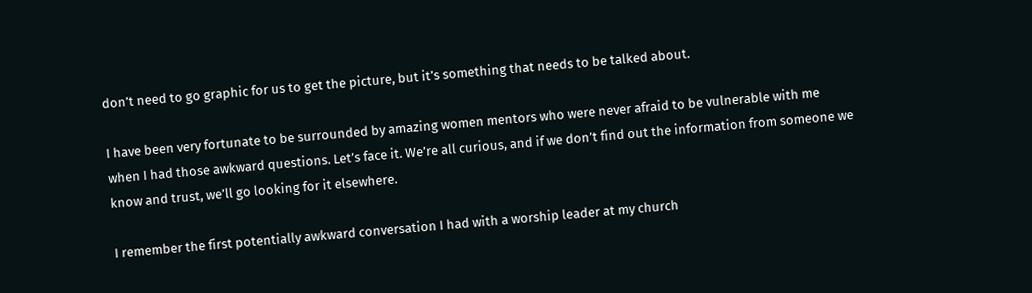don’t need to go graphic for us to get the picture, but it’s something that needs to be talked about.

I have been very fortunate to be surrounded by amazing women mentors who were never afraid to be vulnerable with me when I had those awkward questions. Let’s face it. We’re all curious, and if we don’t find out the information from someone we know and trust, we’ll go looking for it elsewhere.

I remember the first potentially awkward conversation I had with a worship leader at my church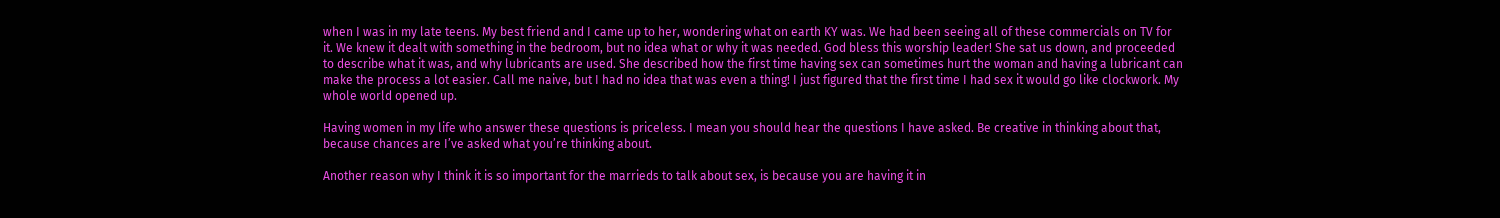when I was in my late teens. My best friend and I came up to her, wondering what on earth KY was. We had been seeing all of these commercials on TV for it. We knew it dealt with something in the bedroom, but no idea what or why it was needed. God bless this worship leader! She sat us down, and proceeded to describe what it was, and why lubricants are used. She described how the first time having sex can sometimes hurt the woman and having a lubricant can make the process a lot easier. Call me naive, but I had no idea that was even a thing! I just figured that the first time I had sex it would go like clockwork. My whole world opened up.

Having women in my life who answer these questions is priceless. I mean you should hear the questions I have asked. Be creative in thinking about that, because chances are I’ve asked what you’re thinking about.

Another reason why I think it is so important for the marrieds to talk about sex, is because you are having it in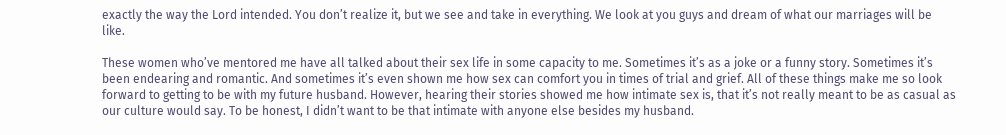exactly the way the Lord intended. You don’t realize it, but we see and take in everything. We look at you guys and dream of what our marriages will be like.

These women who’ve mentored me have all talked about their sex life in some capacity to me. Sometimes it’s as a joke or a funny story. Sometimes it’s been endearing and romantic. And sometimes it’s even shown me how sex can comfort you in times of trial and grief. All of these things make me so look forward to getting to be with my future husband. However, hearing their stories showed me how intimate sex is, that it’s not really meant to be as casual as our culture would say. To be honest, I didn’t want to be that intimate with anyone else besides my husband.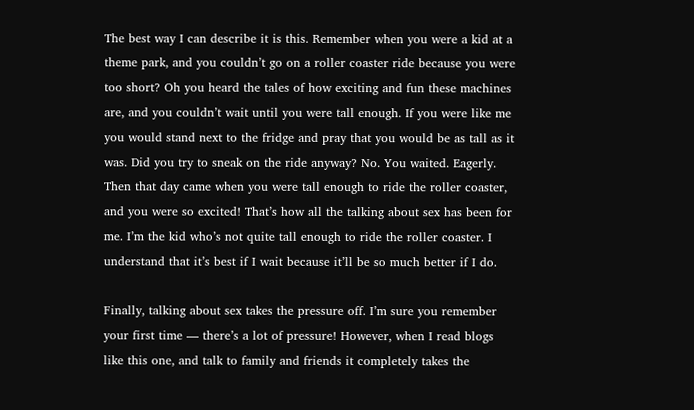The best way I can describe it is this. Remember when you were a kid at a theme park, and you couldn’t go on a roller coaster ride because you were too short? Oh you heard the tales of how exciting and fun these machines are, and you couldn’t wait until you were tall enough. If you were like me you would stand next to the fridge and pray that you would be as tall as it was. Did you try to sneak on the ride anyway? No. You waited. Eagerly. Then that day came when you were tall enough to ride the roller coaster, and you were so excited! That’s how all the talking about sex has been for me. I’m the kid who’s not quite tall enough to ride the roller coaster. I understand that it’s best if I wait because it’ll be so much better if I do.

Finally, talking about sex takes the pressure off. I’m sure you remember your first time — there’s a lot of pressure! However, when I read blogs like this one, and talk to family and friends it completely takes the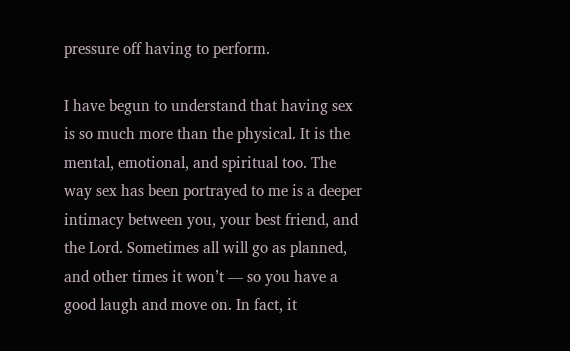pressure off having to perform.

I have begun to understand that having sex is so much more than the physical. It is the mental, emotional, and spiritual too. The way sex has been portrayed to me is a deeper intimacy between you, your best friend, and the Lord. Sometimes all will go as planned, and other times it won’t — so you have a good laugh and move on. In fact, it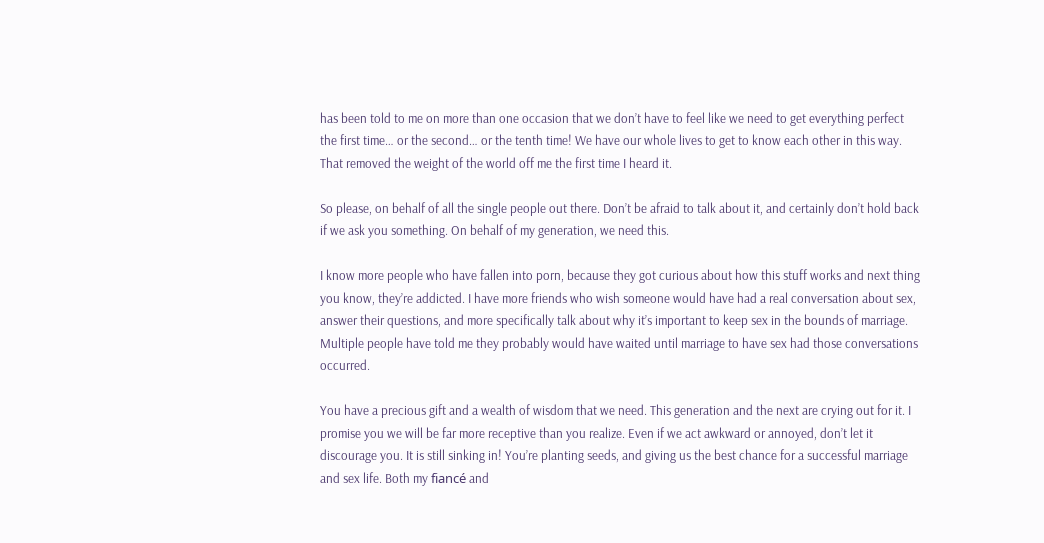has been told to me on more than one occasion that we don’t have to feel like we need to get everything perfect the first time… or the second… or the tenth time! We have our whole lives to get to know each other in this way. That removed the weight of the world off me the first time I heard it.

So please, on behalf of all the single people out there. Don’t be afraid to talk about it, and certainly don’t hold back if we ask you something. On behalf of my generation, we need this.

I know more people who have fallen into porn, because they got curious about how this stuff works and next thing you know, they’re addicted. I have more friends who wish someone would have had a real conversation about sex, answer their questions, and more specifically talk about why it’s important to keep sex in the bounds of marriage. Multiple people have told me they probably would have waited until marriage to have sex had those conversations occurred.

You have a precious gift and a wealth of wisdom that we need. This generation and the next are crying out for it. I promise you we will be far more receptive than you realize. Even if we act awkward or annoyed, don’t let it discourage you. It is still sinking in! You’re planting seeds, and giving us the best chance for a successful marriage and sex life. Both my fiancé and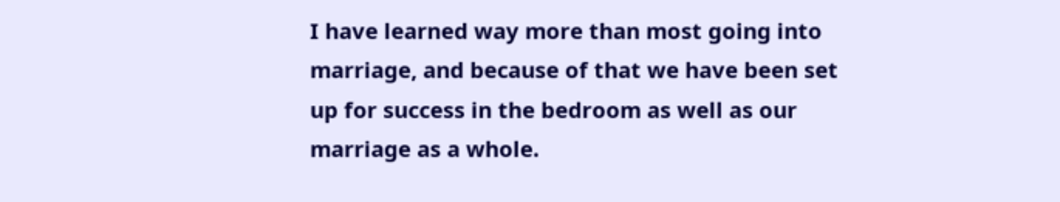I have learned way more than most going into marriage, and because of that we have been set up for success in the bedroom as well as our marriage as a whole.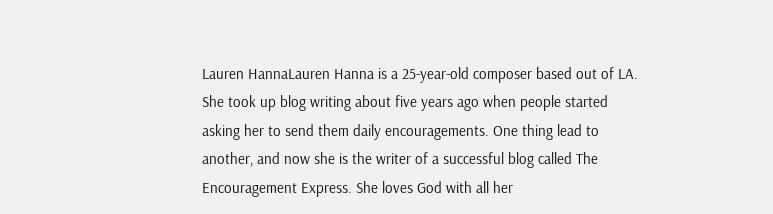Lauren HannaLauren Hanna is a 25-year-old composer based out of LA. She took up blog writing about five years ago when people started asking her to send them daily encouragements. One thing lead to another, and now she is the writer of a successful blog called The Encouragement Express. She loves God with all her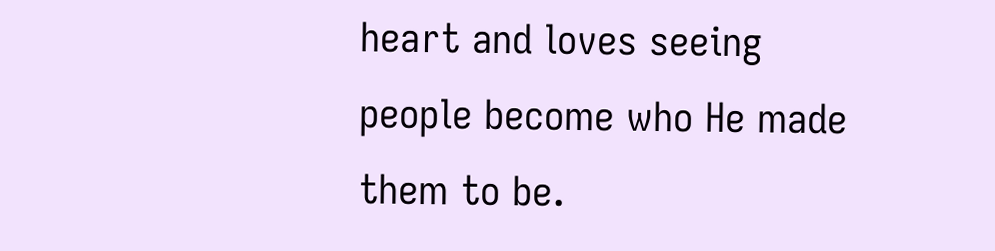heart and loves seeing people become who He made them to be.